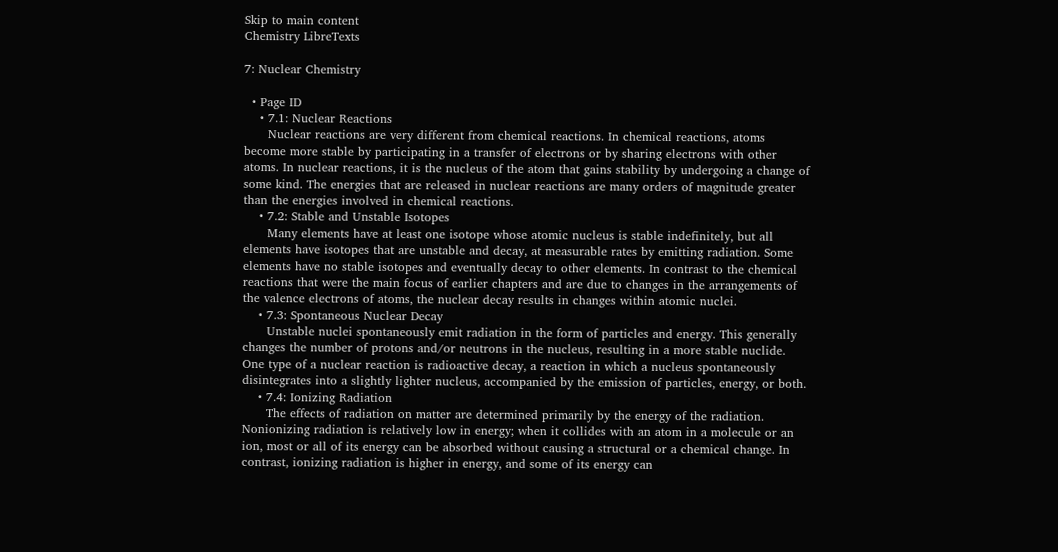Skip to main content
Chemistry LibreTexts

7: Nuclear Chemistry

  • Page ID
    • 7.1: Nuclear Reactions
      Nuclear reactions are very different from chemical reactions. In chemical reactions, atoms become more stable by participating in a transfer of electrons or by sharing electrons with other atoms. In nuclear reactions, it is the nucleus of the atom that gains stability by undergoing a change of some kind. The energies that are released in nuclear reactions are many orders of magnitude greater than the energies involved in chemical reactions.
    • 7.2: Stable and Unstable Isotopes
      Many elements have at least one isotope whose atomic nucleus is stable indefinitely, but all elements have isotopes that are unstable and decay, at measurable rates by emitting radiation. Some elements have no stable isotopes and eventually decay to other elements. In contrast to the chemical reactions that were the main focus of earlier chapters and are due to changes in the arrangements of the valence electrons of atoms, the nuclear decay results in changes within atomic nuclei.
    • 7.3: Spontaneous Nuclear Decay
      Unstable nuclei spontaneously emit radiation in the form of particles and energy. This generally changes the number of protons and/or neutrons in the nucleus, resulting in a more stable nuclide. One type of a nuclear reaction is radioactive decay, a reaction in which a nucleus spontaneously disintegrates into a slightly lighter nucleus, accompanied by the emission of particles, energy, or both.
    • 7.4: Ionizing Radiation
      The effects of radiation on matter are determined primarily by the energy of the radiation. Nonionizing radiation is relatively low in energy; when it collides with an atom in a molecule or an ion, most or all of its energy can be absorbed without causing a structural or a chemical change. In contrast, ionizing radiation is higher in energy, and some of its energy can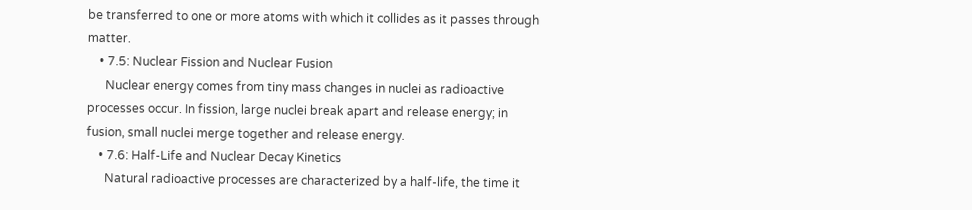be transferred to one or more atoms with which it collides as it passes through matter.
    • 7.5: Nuclear Fission and Nuclear Fusion
      Nuclear energy comes from tiny mass changes in nuclei as radioactive processes occur. In fission, large nuclei break apart and release energy; in fusion, small nuclei merge together and release energy.
    • 7.6: Half-Life and Nuclear Decay Kinetics
      Natural radioactive processes are characterized by a half-life, the time it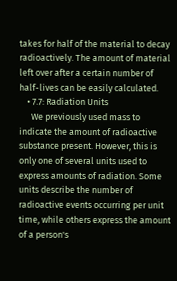takes for half of the material to decay radioactively. The amount of material left over after a certain number of half-lives can be easily calculated.
    • 7.7: Radiation Units
      We previously used mass to indicate the amount of radioactive substance present. However, this is only one of several units used to express amounts of radiation. Some units describe the number of radioactive events occurring per unit time, while others express the amount of a person's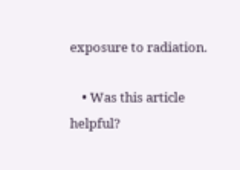exposure to radiation.

    • Was this article helpful?